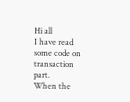Hi all
I have read some code on transaction part.
When the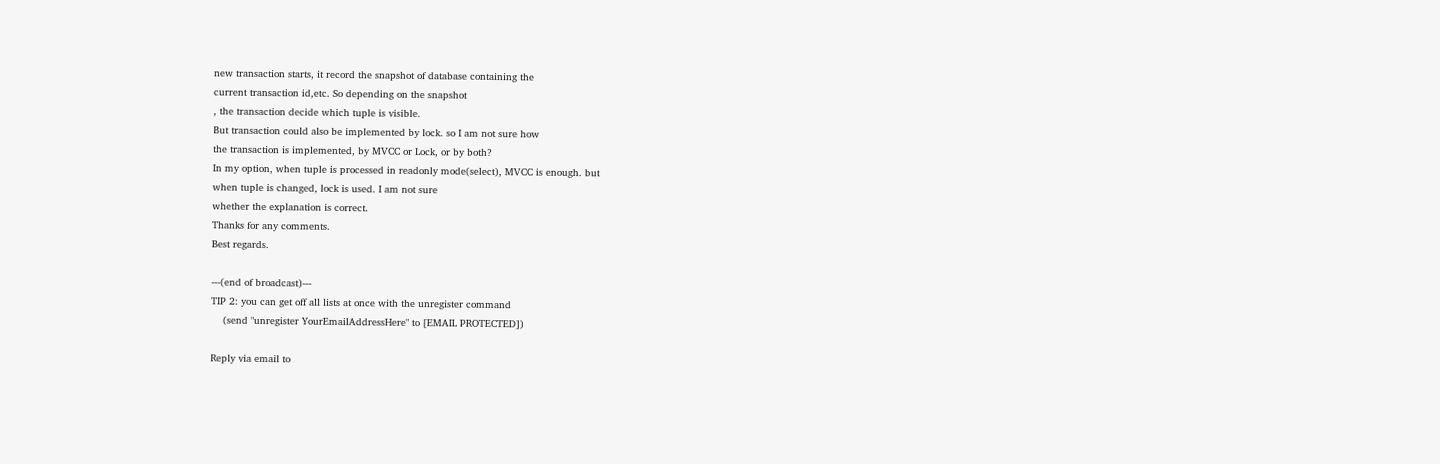new transaction starts, it record the snapshot of database containing the
current transaction id,etc. So depending on the snapshot
, the transaction decide which tuple is visible.
But transaction could also be implemented by lock. so I am not sure how
the transaction is implemented, by MVCC or Lock, or by both?
In my option, when tuple is processed in readonly mode(select), MVCC is enough. but
when tuple is changed, lock is used. I am not sure
whether the explanation is correct.
Thanks for any comments.
Best regards.

---(end of broadcast)---
TIP 2: you can get off all lists at once with the unregister command
    (send "unregister YourEmailAddressHere" to [EMAIL PROTECTED])

Reply via email to